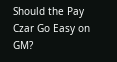Should the Pay Czar Go Easy on GM?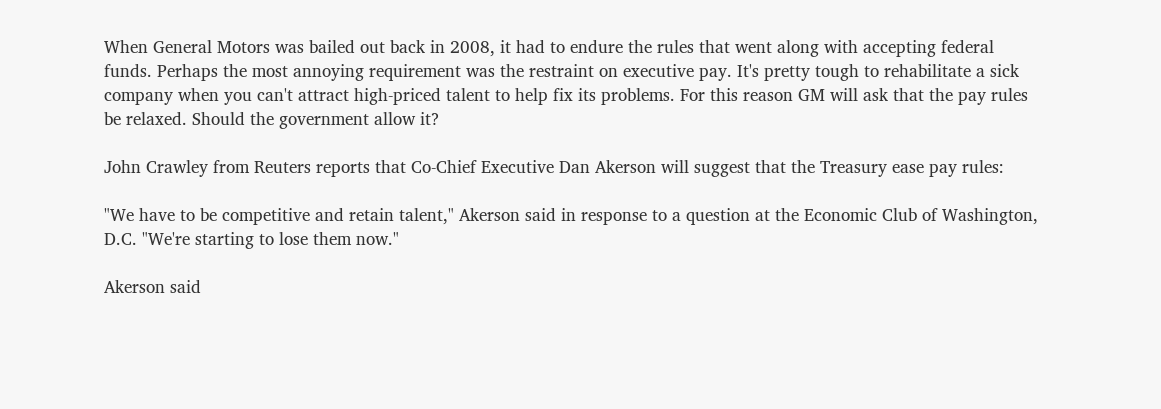When General Motors was bailed out back in 2008, it had to endure the rules that went along with accepting federal funds. Perhaps the most annoying requirement was the restraint on executive pay. It's pretty tough to rehabilitate a sick company when you can't attract high-priced talent to help fix its problems. For this reason GM will ask that the pay rules be relaxed. Should the government allow it?

John Crawley from Reuters reports that Co-Chief Executive Dan Akerson will suggest that the Treasury ease pay rules:

"We have to be competitive and retain talent," Akerson said in response to a question at the Economic Club of Washington, D.C. "We're starting to lose them now."

Akerson said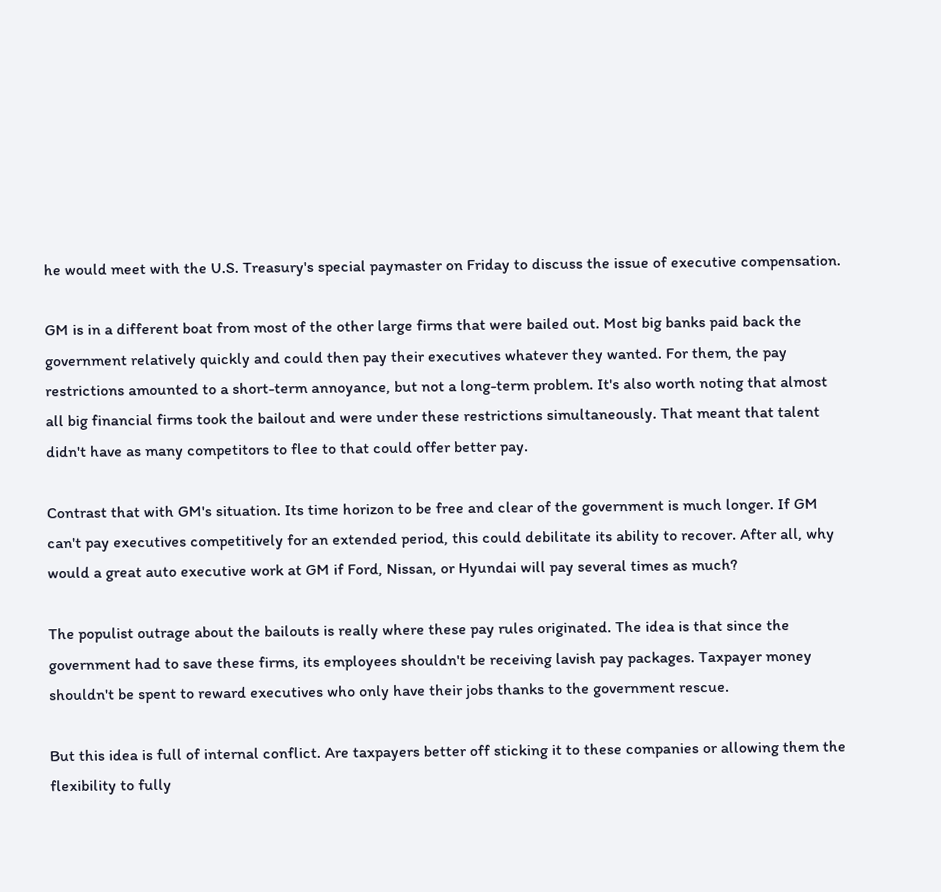he would meet with the U.S. Treasury's special paymaster on Friday to discuss the issue of executive compensation.

GM is in a different boat from most of the other large firms that were bailed out. Most big banks paid back the government relatively quickly and could then pay their executives whatever they wanted. For them, the pay restrictions amounted to a short-term annoyance, but not a long-term problem. It's also worth noting that almost all big financial firms took the bailout and were under these restrictions simultaneously. That meant that talent didn't have as many competitors to flee to that could offer better pay.

Contrast that with GM's situation. Its time horizon to be free and clear of the government is much longer. If GM can't pay executives competitively for an extended period, this could debilitate its ability to recover. After all, why would a great auto executive work at GM if Ford, Nissan, or Hyundai will pay several times as much?

The populist outrage about the bailouts is really where these pay rules originated. The idea is that since the government had to save these firms, its employees shouldn't be receiving lavish pay packages. Taxpayer money shouldn't be spent to reward executives who only have their jobs thanks to the government rescue.

But this idea is full of internal conflict. Are taxpayers better off sticking it to these companies or allowing them the flexibility to fully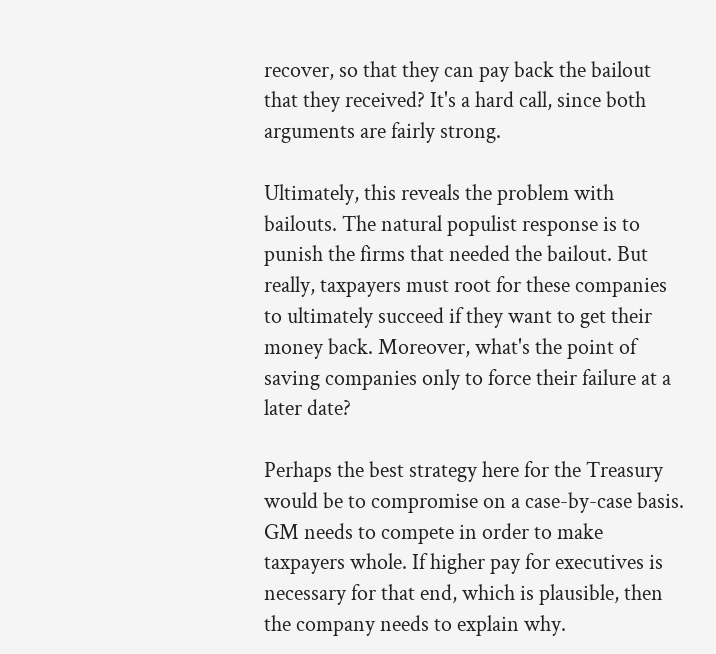recover, so that they can pay back the bailout that they received? It's a hard call, since both arguments are fairly strong.

Ultimately, this reveals the problem with bailouts. The natural populist response is to punish the firms that needed the bailout. But really, taxpayers must root for these companies to ultimately succeed if they want to get their money back. Moreover, what's the point of saving companies only to force their failure at a later date?

Perhaps the best strategy here for the Treasury would be to compromise on a case-by-case basis. GM needs to compete in order to make taxpayers whole. If higher pay for executives is necessary for that end, which is plausible, then the company needs to explain why.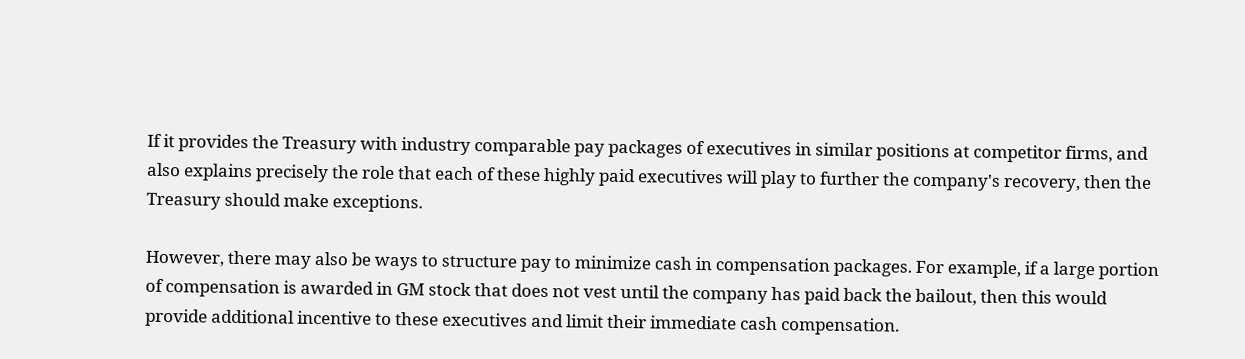If it provides the Treasury with industry comparable pay packages of executives in similar positions at competitor firms, and also explains precisely the role that each of these highly paid executives will play to further the company's recovery, then the Treasury should make exceptions.

However, there may also be ways to structure pay to minimize cash in compensation packages. For example, if a large portion of compensation is awarded in GM stock that does not vest until the company has paid back the bailout, then this would provide additional incentive to these executives and limit their immediate cash compensation.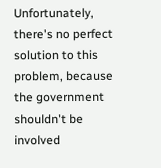Unfortunately, there's no perfect solution to this problem, because the government shouldn't be involved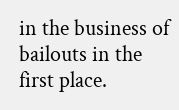in the business of bailouts in the first place.